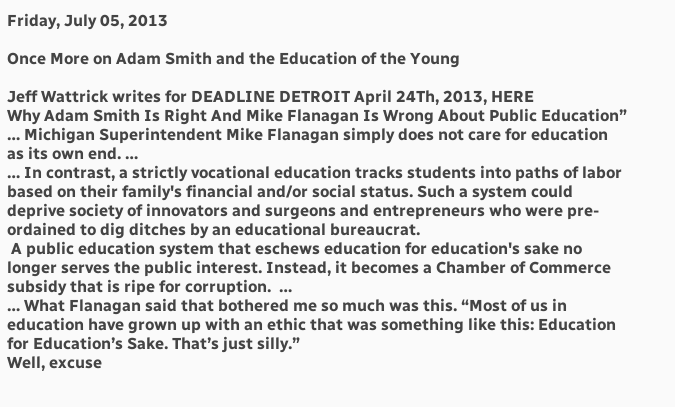Friday, July 05, 2013

Once More on Adam Smith and the Education of the Young

Jeff Wattrick writes for DEADLINE DETROIT April 24Th, 2013, HERE
Why Adam Smith Is Right And Mike Flanagan Is Wrong About Public Education”
… Michigan Superintendent Mike Flanagan simply does not care for education as its own end. …
… In contrast, a strictly vocational education tracks students into paths of labor based on their family's financial and/or social status. Such a system could deprive society of innovators and surgeons and entrepreneurs who were pre-ordained to dig ditches by an educational bureaucrat.
 A public education system that eschews education for education's sake no longer serves the public interest. Instead, it becomes a Chamber of Commerce subsidy that is ripe for corruption.  …
… What Flanagan said that bothered me so much was this. “Most of us in education have grown up with an ethic that was something like this: Education for Education’s Sake. That’s just silly.”
Well, excuse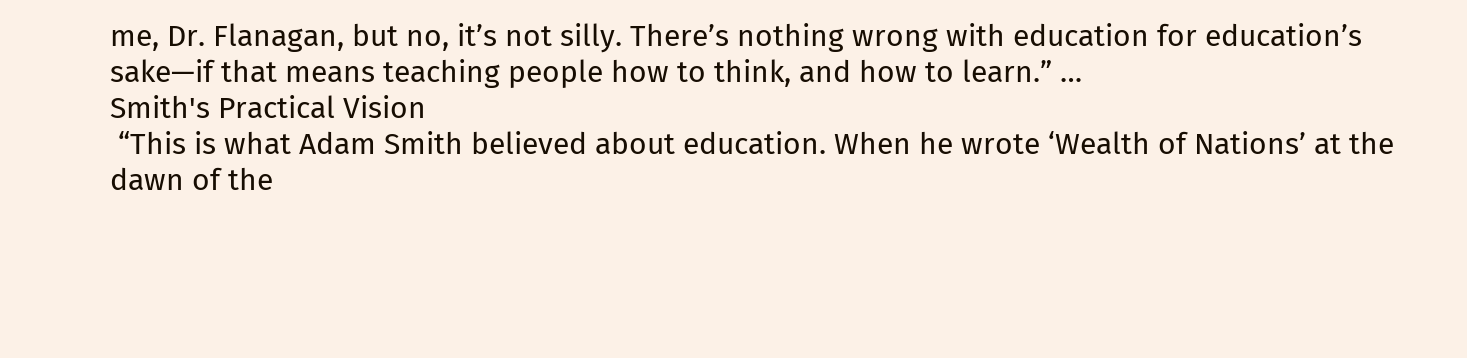me, Dr. Flanagan, but no, it’s not silly. There’s nothing wrong with education for education’s sake—if that means teaching people how to think, and how to learn.” …
Smith's Practical Vision
 “This is what Adam Smith believed about education. When he wrote ‘Wealth of Nations’ at the dawn of the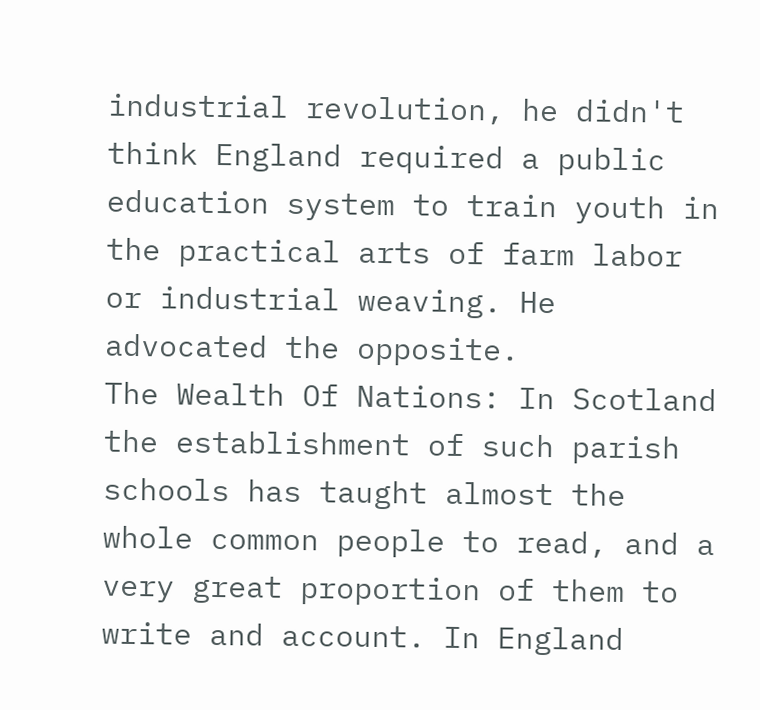industrial revolution, he didn't think England required a public education system to train youth in the practical arts of farm labor or industrial weaving. He advocated the opposite.
The Wealth Of Nations: In Scotland the establishment of such parish schools has taught almost the whole common people to read, and a very great proportion of them to write and account. In England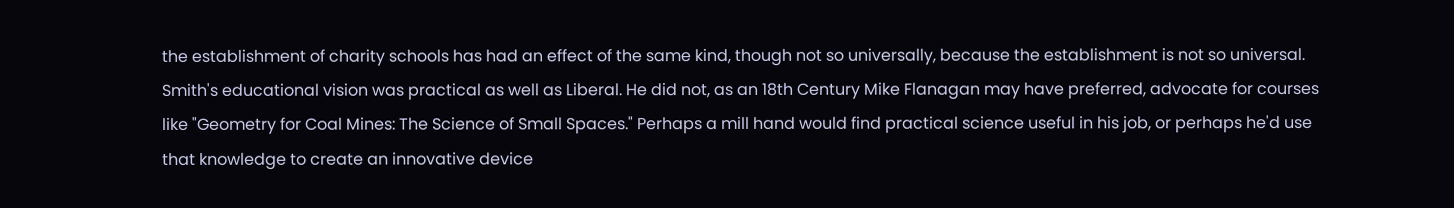the establishment of charity schools has had an effect of the same kind, though not so universally, because the establishment is not so universal.
Smith's educational vision was practical as well as Liberal. He did not, as an 18th Century Mike Flanagan may have preferred, advocate for courses like "Geometry for Coal Mines: The Science of Small Spaces." Perhaps a mill hand would find practical science useful in his job, or perhaps he'd use that knowledge to create an innovative device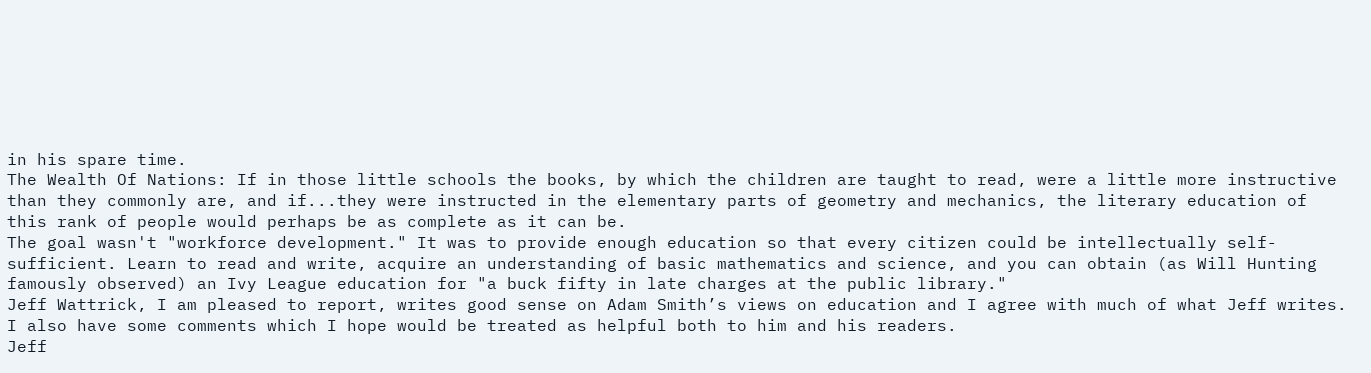in his spare time.
The Wealth Of Nations: If in those little schools the books, by which the children are taught to read, were a little more instructive than they commonly are, and if...they were instructed in the elementary parts of geometry and mechanics, the literary education of this rank of people would perhaps be as complete as it can be.
The goal wasn't "workforce development." It was to provide enough education so that every citizen could be intellectually self-sufficient. Learn to read and write, acquire an understanding of basic mathematics and science, and you can obtain (as Will Hunting famously observed) an Ivy League education for "a buck fifty in late charges at the public library."
Jeff Wattrick, I am pleased to report, writes good sense on Adam Smith’s views on education and I agree with much of what Jeff writes. I also have some comments which I hope would be treated as helpful both to him and his readers.
Jeff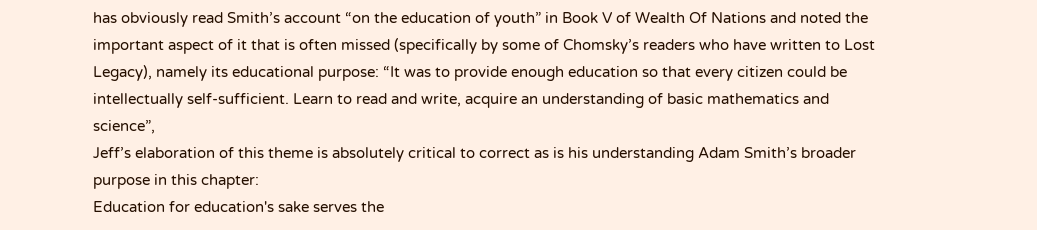has obviously read Smith’s account “on the education of youth” in Book V of Wealth Of Nations and noted the important aspect of it that is often missed (specifically by some of Chomsky’s readers who have written to Lost Legacy), namely its educational purpose: “It was to provide enough education so that every citizen could be intellectually self-sufficient. Learn to read and write, acquire an understanding of basic mathematics and science”,
Jeff’s elaboration of this theme is absolutely critical to correct as is his understanding Adam Smith’s broader purpose in this chapter:
Education for education's sake serves the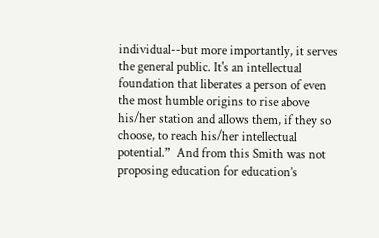individual--but more importantly, it serves the general public. It's an intellectual foundation that liberates a person of even the most humble origins to rise above his/her station and allows them, if they so choose, to reach his/her intellectual potential.”  And from this Smith was not proposing education for education’s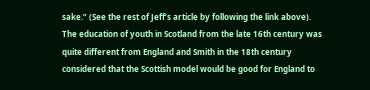sake.” (See the rest of Jeff’s article by following the link above).
The education of youth in Scotland from the late 16th century was quite different from England and Smith in the 18th century considered that the Scottish model would be good for England to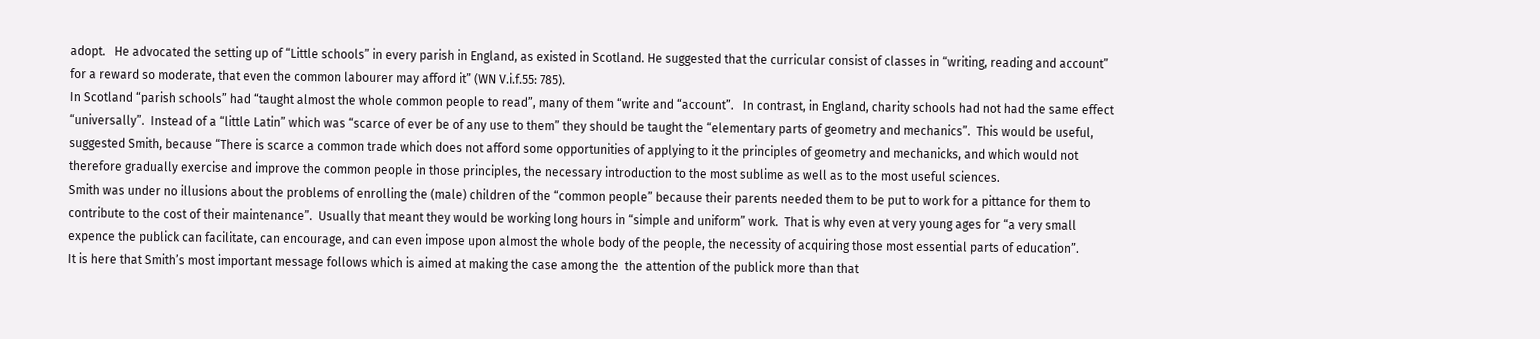adopt.   He advocated the setting up of “Little schools” in every parish in England, as existed in Scotland. He suggested that the curricular consist of classes in “writing, reading and account” for a reward so moderate, that even the common labourer may afford it” (WN V.i.f.55: 785).
In Scotland “parish schools” had “taught almost the whole common people to read”, many of them “write and “account”.   In contrast, in England, charity schools had not had the same effect “universally”.  Instead of a “little Latin” which was “scarce of ever be of any use to them” they should be taught the “elementary parts of geometry and mechanics”.  This would be useful, suggested Smith, because “There is scarce a common trade which does not afford some opportunities of applying to it the principles of geometry and mechanicks, and which would not therefore gradually exercise and improve the common people in those principles, the necessary introduction to the most sublime as well as to the most useful sciences.
Smith was under no illusions about the problems of enrolling the (male) children of the “common people” because their parents needed them to be put to work for a pittance for them to contribute to the cost of their maintenance”.  Usually that meant they would be working long hours in “simple and uniform” work.  That is why even at very young ages for “a very small expence the publick can facilitate, can encourage, and can even impose upon almost the whole body of the people, the necessity of acquiring those most essential parts of education”.
It is here that Smith’s most important message follows which is aimed at making the case among the  the attention of the publick more than that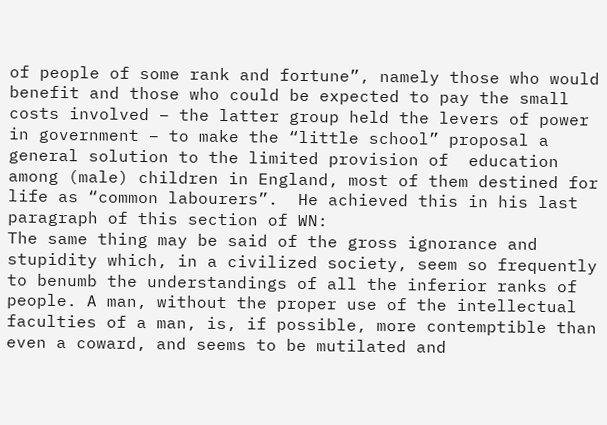of people of some rank and fortune”, namely those who would benefit and those who could be expected to pay the small costs involved – the latter group held the levers of power in government – to make the “little school” proposal a general solution to the limited provision of  education among (male) children in England, most of them destined for life as “common labourers”.  He achieved this in his last paragraph of this section of WN:
The same thing may be said of the gross ignorance and stupidity which, in a civilized society, seem so frequently to benumb the understandings of all the inferior ranks of people. A man, without the proper use of the intellectual faculties of a man, is, if possible, more contemptible than even a coward, and seems to be mutilated and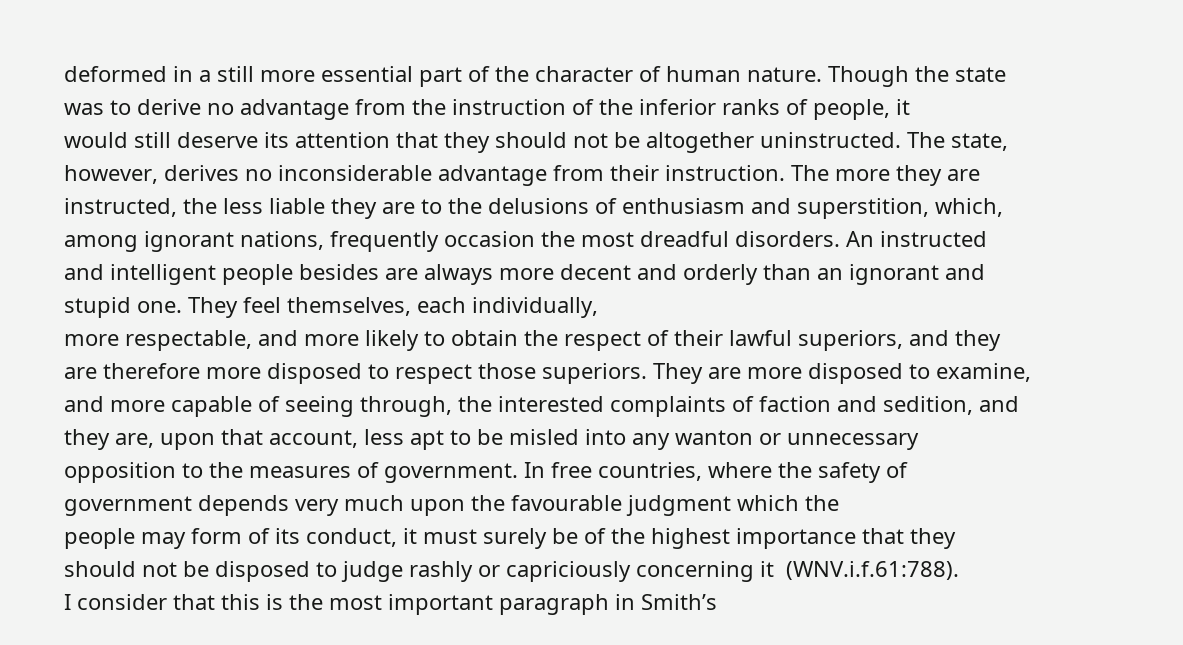deformed in a still more essential part of the character of human nature. Though the state was to derive no advantage from the instruction of the inferior ranks of people, it
would still deserve its attention that they should not be altogether uninstructed. The state, however, derives no inconsiderable advantage from their instruction. The more they are instructed, the less liable they are to the delusions of enthusiasm and superstition, which, among ignorant nations, frequently occasion the most dreadful disorders. An instructed and intelligent people besides are always more decent and orderly than an ignorant and stupid one. They feel themselves, each individually,
more respectable, and more likely to obtain the respect of their lawful superiors, and they are therefore more disposed to respect those superiors. They are more disposed to examine, and more capable of seeing through, the interested complaints of faction and sedition, and they are, upon that account, less apt to be misled into any wanton or unnecessary opposition to the measures of government. In free countries, where the safety of government depends very much upon the favourable judgment which the
people may form of its conduct, it must surely be of the highest importance that they should not be disposed to judge rashly or capriciously concerning it  (WNV.i.f.61:788).
I consider that this is the most important paragraph in Smith’s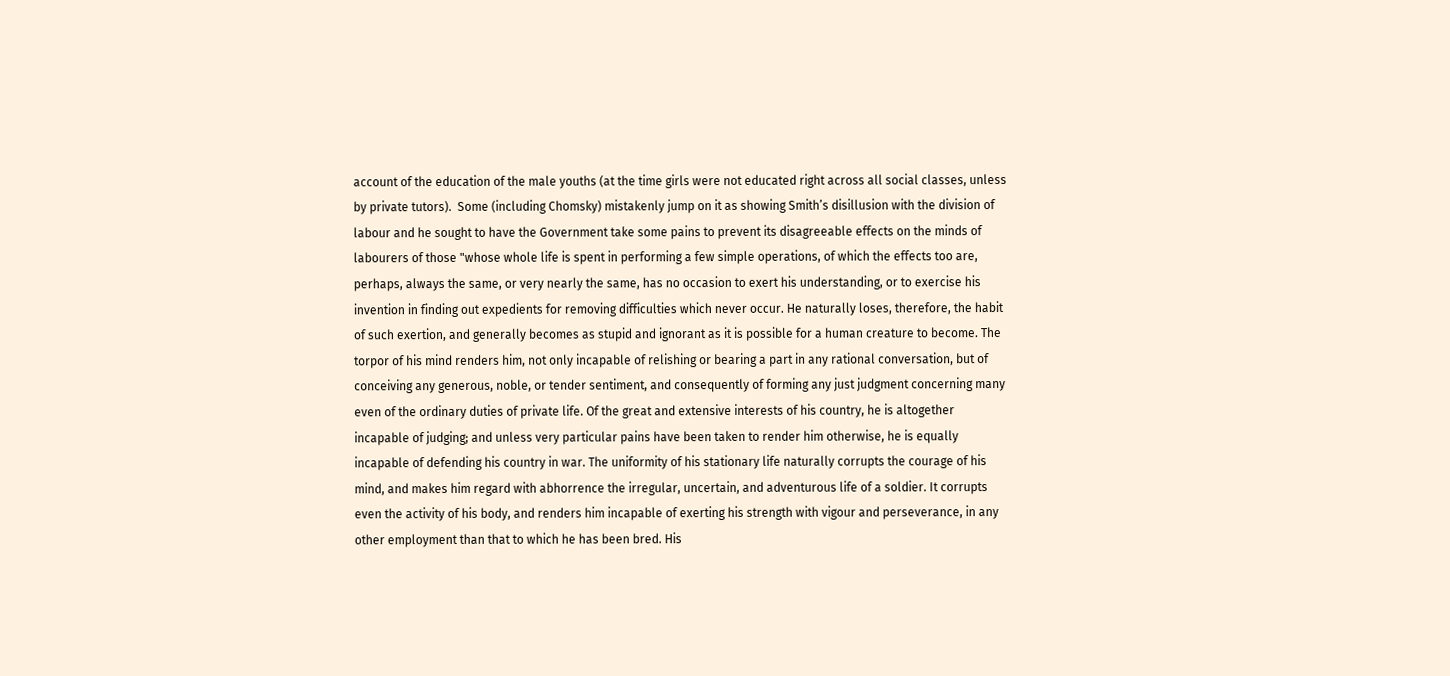account of the education of the male youths (at the time girls were not educated right across all social classes, unless by private tutors).  Some (including Chomsky) mistakenly jump on it as showing Smith’s disillusion with the division of labour and he sought to have the Government take some pains to prevent its disagreeable effects on the minds of labourers of those "whose whole life is spent in performing a few simple operations, of which the effects too are, perhaps, always the same, or very nearly the same, has no occasion to exert his understanding, or to exercise his invention in finding out expedients for removing difficulties which never occur. He naturally loses, therefore, the habit of such exertion, and generally becomes as stupid and ignorant as it is possible for a human creature to become. The torpor of his mind renders him, not only incapable of relishing or bearing a part in any rational conversation, but of conceiving any generous, noble, or tender sentiment, and consequently of forming any just judgment concerning many even of the ordinary duties of private life. Of the great and extensive interests of his country, he is altogether incapable of judging; and unless very particular pains have been taken to render him otherwise, he is equally incapable of defending his country in war. The uniformity of his stationary life naturally corrupts the courage of his mind, and makes him regard with abhorrence the irregular, uncertain, and adventurous life of a soldier. It corrupts even the activity of his body, and renders him incapable of exerting his strength with vigour and perseverance, in any other employment than that to which he has been bred. His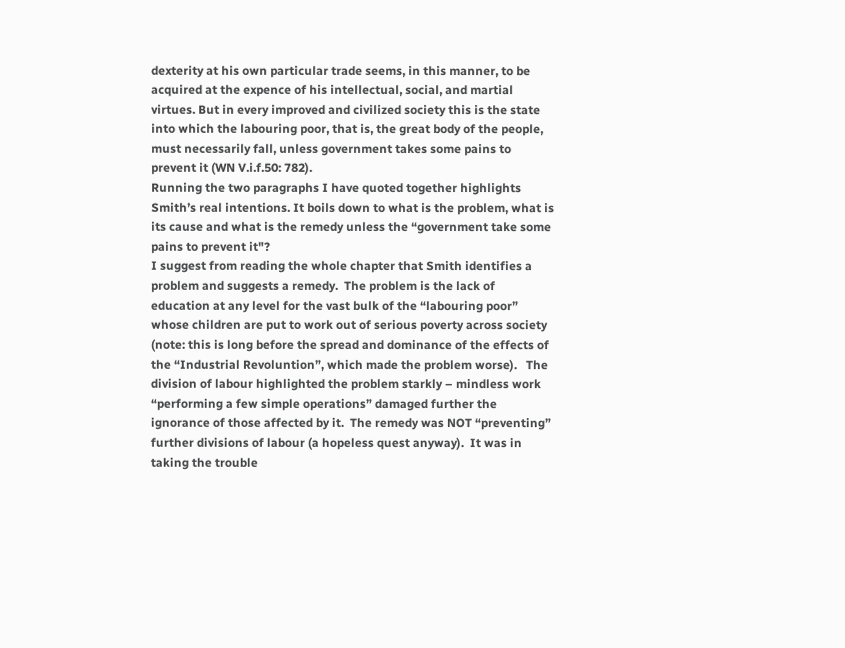dexterity at his own particular trade seems, in this manner, to be acquired at the expence of his intellectual, social, and martial virtues. But in every improved and civilized society this is the state into which the labouring poor, that is, the great body of the people, must necessarily fall, unless government takes some pains to prevent it (WN V.i.f.50: 782).
Running the two paragraphs I have quoted together highlights Smith’s real intentions. It boils down to what is the problem, what is its cause and what is the remedy unless the “government take some pains to prevent it"?
I suggest from reading the whole chapter that Smith identifies a problem and suggests a remedy.  The problem is the lack of education at any level for the vast bulk of the “labouring poor” whose children are put to work out of serious poverty across society (note: this is long before the spread and dominance of the effects of the “Industrial Revoluntion”, which made the problem worse).   The division of labour highlighted the problem starkly – mindless work “performing a few simple operations” damaged further the ignorance of those affected by it.  The remedy was NOT “preventing” further divisions of labour (a hopeless quest anyway).  It was in taking the trouble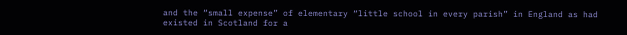and the “small expense” of elementary “little school in every parish” in England as had existed in Scotland for a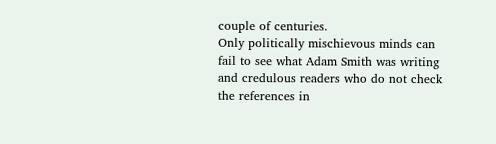couple of centuries.
Only politically mischievous minds can fail to see what Adam Smith was writing and credulous readers who do not check the references in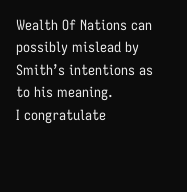Wealth Of Nations can possibly mislead by Smith’s intentions as to his meaning.
I congratulate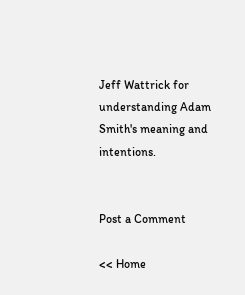Jeff Wattrick for understanding Adam Smith's meaning and intentions.


Post a Comment

<< Home